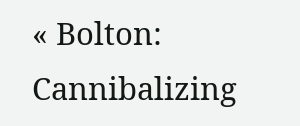« Bolton: Cannibalizing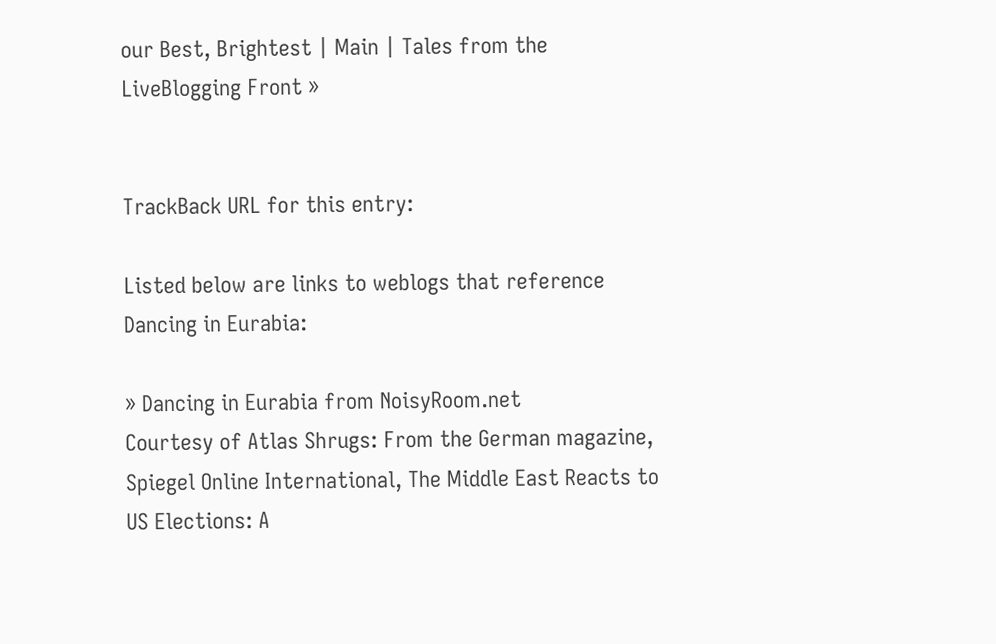our Best, Brightest | Main | Tales from the LiveBlogging Front »


TrackBack URL for this entry:

Listed below are links to weblogs that reference Dancing in Eurabia:

» Dancing in Eurabia from NoisyRoom.net
Courtesy of Atlas Shrugs: From the German magazine, Spiegel Online International, The Middle East Reacts to US Elections: A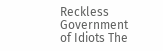Reckless Government of Idiots The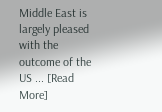Middle East is largely pleased with the outcome of the US ... [Read More]